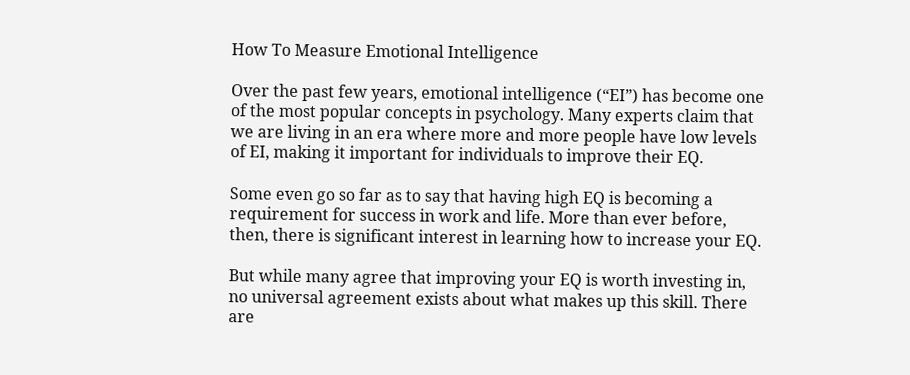How To Measure Emotional Intelligence

Over the past few years, emotional intelligence (“EI”) has become one of the most popular concepts in psychology. Many experts claim that we are living in an era where more and more people have low levels of EI, making it important for individuals to improve their EQ.

Some even go so far as to say that having high EQ is becoming a requirement for success in work and life. More than ever before, then, there is significant interest in learning how to increase your EQ.

But while many agree that improving your EQ is worth investing in, no universal agreement exists about what makes up this skill. There are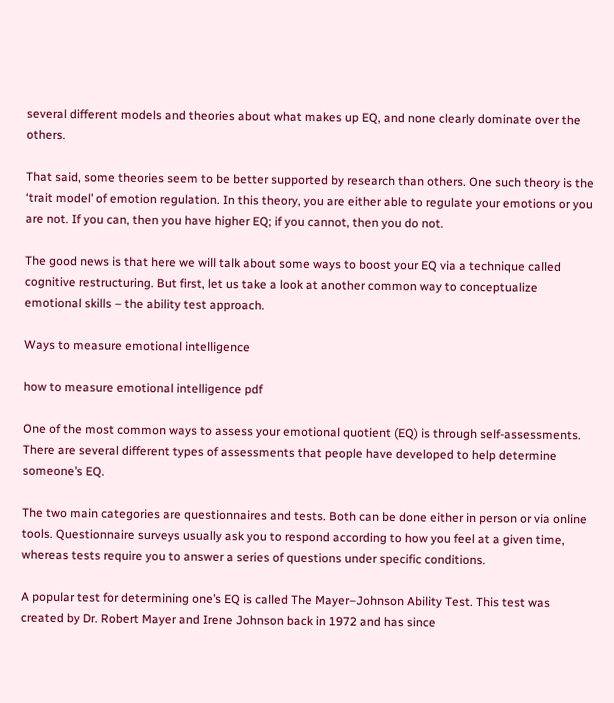several different models and theories about what makes up EQ, and none clearly dominate over the others.

That said, some theories seem to be better supported by research than others. One such theory is the ‘trait model’ of emotion regulation. In this theory, you are either able to regulate your emotions or you are not. If you can, then you have higher EQ; if you cannot, then you do not.

The good news is that here we will talk about some ways to boost your EQ via a technique called cognitive restructuring. But first, let us take a look at another common way to conceptualize emotional skills – the ability test approach.

Ways to measure emotional intelligence

how to measure emotional intelligence pdf

One of the most common ways to assess your emotional quotient (EQ) is through self-assessments. There are several different types of assessments that people have developed to help determine someone’s EQ.

The two main categories are questionnaires and tests. Both can be done either in person or via online tools. Questionnaire surveys usually ask you to respond according to how you feel at a given time, whereas tests require you to answer a series of questions under specific conditions.

A popular test for determining one’s EQ is called The Mayer–Johnson Ability Test. This test was created by Dr. Robert Mayer and Irene Johnson back in 1972 and has since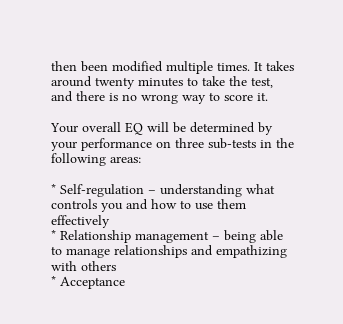then been modified multiple times. It takes around twenty minutes to take the test, and there is no wrong way to score it.

Your overall EQ will be determined by your performance on three sub-tests in the following areas:

* Self-regulation – understanding what controls you and how to use them effectively
* Relationship management – being able to manage relationships and empathizing with others
* Acceptance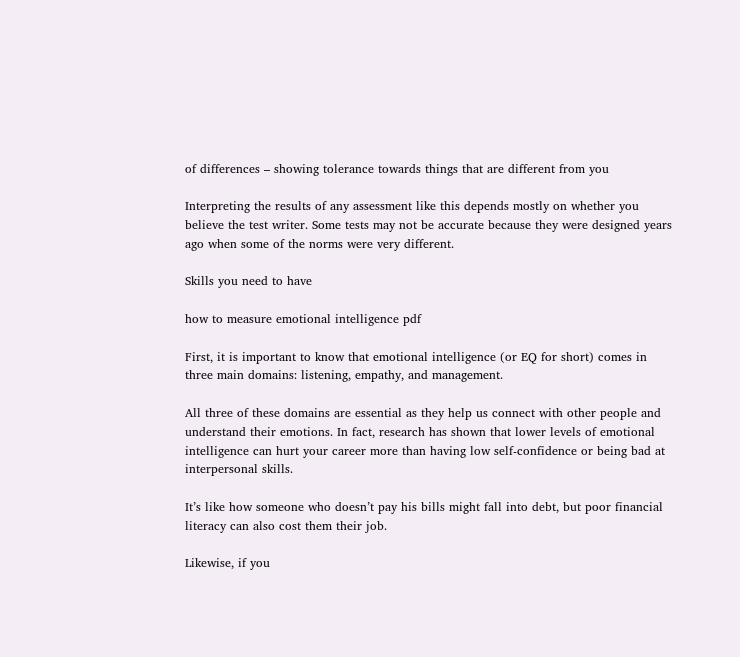of differences – showing tolerance towards things that are different from you

Interpreting the results of any assessment like this depends mostly on whether you believe the test writer. Some tests may not be accurate because they were designed years ago when some of the norms were very different.

Skills you need to have

how to measure emotional intelligence pdf

First, it is important to know that emotional intelligence (or EQ for short) comes in three main domains: listening, empathy, and management.

All three of these domains are essential as they help us connect with other people and understand their emotions. In fact, research has shown that lower levels of emotional intelligence can hurt your career more than having low self-confidence or being bad at interpersonal skills.

It’s like how someone who doesn’t pay his bills might fall into debt, but poor financial literacy can also cost them their job.

Likewise, if you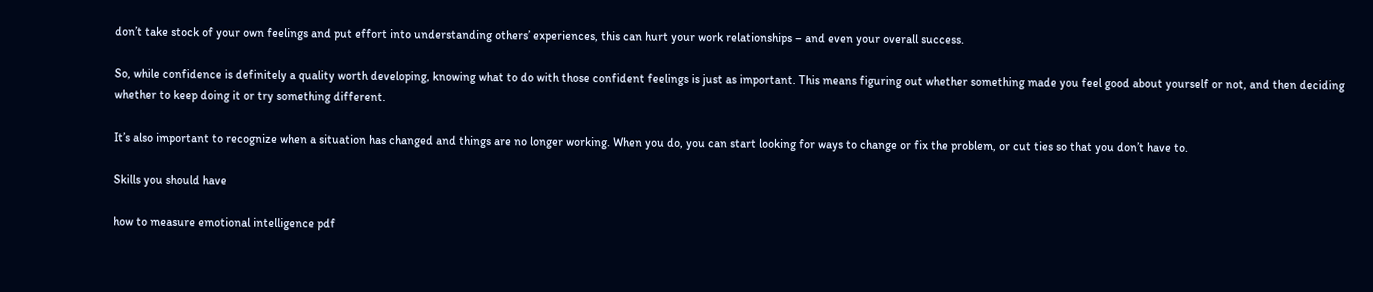don’t take stock of your own feelings and put effort into understanding others’ experiences, this can hurt your work relationships – and even your overall success.

So, while confidence is definitely a quality worth developing, knowing what to do with those confident feelings is just as important. This means figuring out whether something made you feel good about yourself or not, and then deciding whether to keep doing it or try something different.

It’s also important to recognize when a situation has changed and things are no longer working. When you do, you can start looking for ways to change or fix the problem, or cut ties so that you don’t have to.

Skills you should have

how to measure emotional intelligence pdf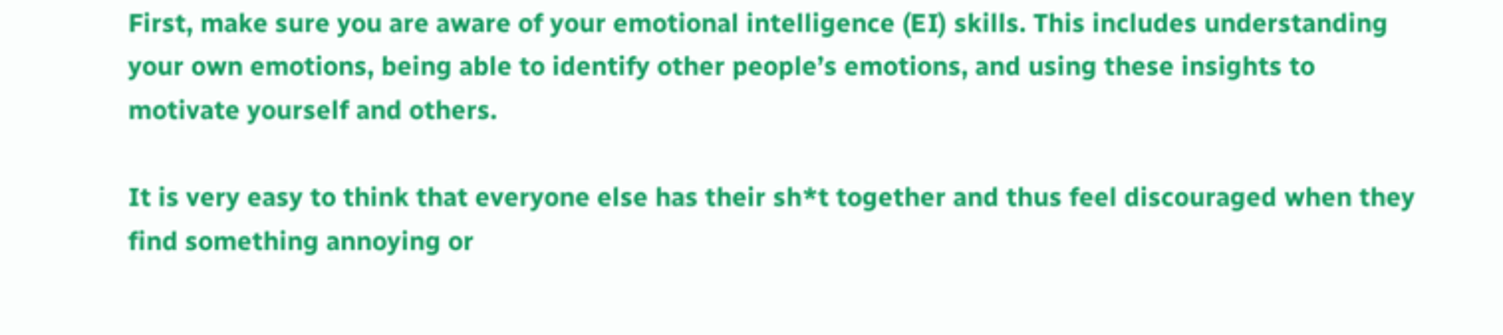First, make sure you are aware of your emotional intelligence (EI) skills. This includes understanding your own emotions, being able to identify other people’s emotions, and using these insights to motivate yourself and others.

It is very easy to think that everyone else has their sh*t together and thus feel discouraged when they find something annoying or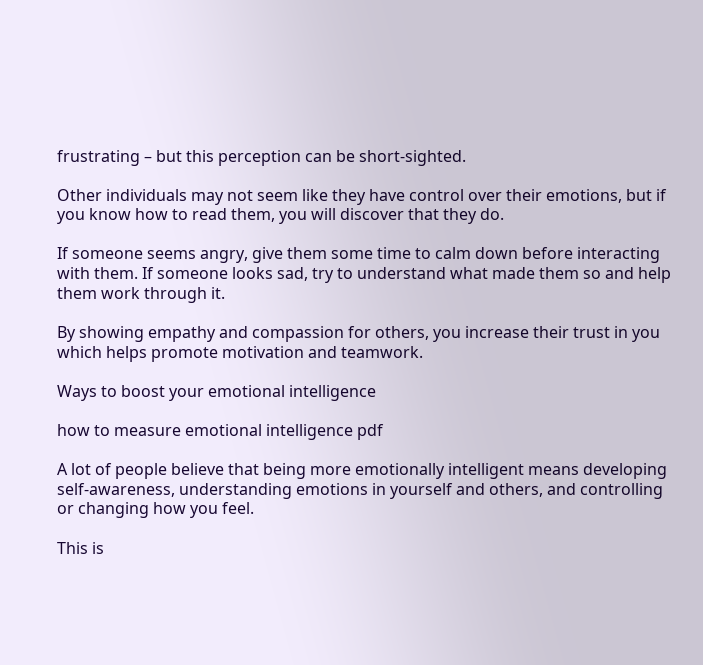frustrating – but this perception can be short-sighted.

Other individuals may not seem like they have control over their emotions, but if you know how to read them, you will discover that they do.

If someone seems angry, give them some time to calm down before interacting with them. If someone looks sad, try to understand what made them so and help them work through it.

By showing empathy and compassion for others, you increase their trust in you which helps promote motivation and teamwork.

Ways to boost your emotional intelligence

how to measure emotional intelligence pdf

A lot of people believe that being more emotionally intelligent means developing self-awareness, understanding emotions in yourself and others, and controlling or changing how you feel.

This is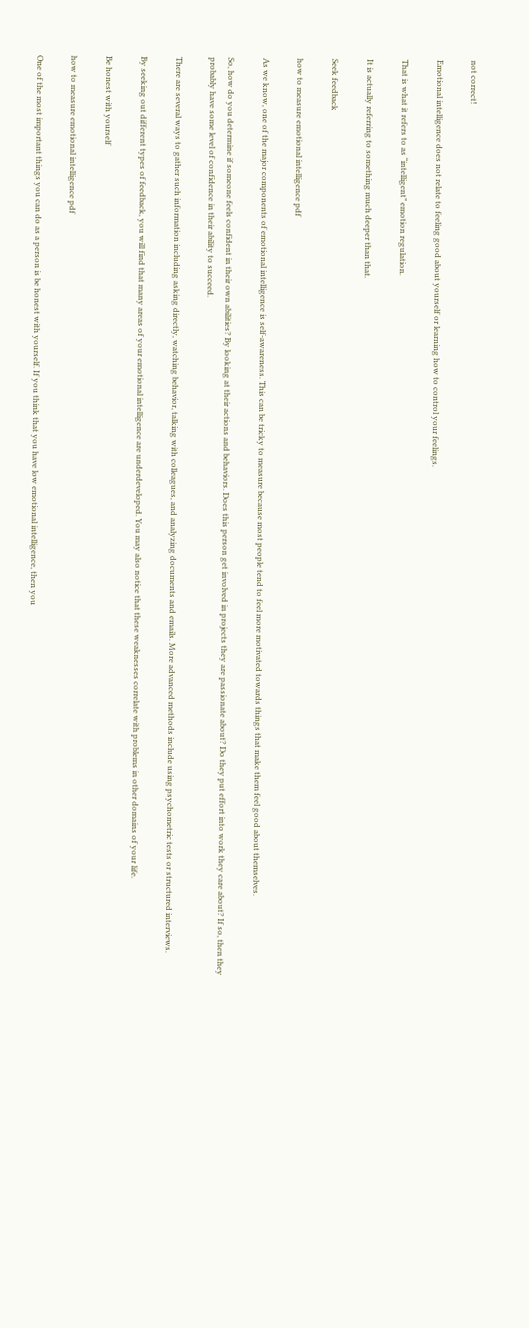not correct!

Emotional intelligence does not relate to feeling good about yourself or learning how to control your feelings.

That is what it refers to as “intelligent” emotion regulation.

It is actually referring to something much deeper than that.

Seek feedback

how to measure emotional intelligence pdf

As we know, one of the major components of emotional intelligence is self-awareness. This can be tricky to measure because most people tend to feel more motivated towards things that make them feel good about themselves.

So, how do you determine if someone feels confident in their own abilities? By looking at their actions and behaviors. Does this person get involved in projects they are passionate about? Do they put effort into work they care about? If so, then they probably have some level of confidence in their ability to succeed.

There are several ways to gather such information including asking directly, watching behavior, talking with colleagues, and analyzing documents and emails. More advanced methods include using psychometric tests or structured interviews.

By seeking out different types of feedback, you will find that many areas of your emotional intelligence are underdeveloped. You may also notice that these weaknesses correlate with problems in other domains of your life.

Be honest with yourself

how to measure emotional intelligence pdf

One of the most important things you can do as a person is be honest with yourself. If you think that you have low emotional intelligence, then you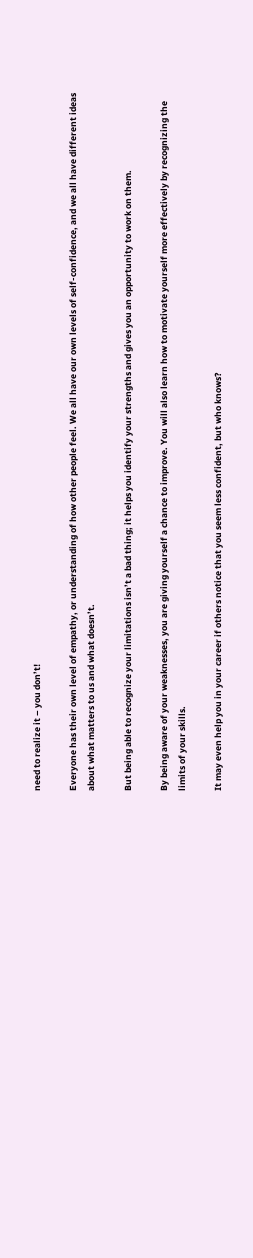need to realize it – you don’t!

Everyone has their own level of empathy, or understanding of how other people feel. We all have our own levels of self-confidence, and we all have different ideas about what matters to us and what doesn’t.

But being able to recognize your limitations isn’t a bad thing; it helps you identify your strengths and gives you an opportunity to work on them.

By being aware of your weaknesses, you are giving yourself a chance to improve. You will also learn how to motivate yourself more effectively by recognizing the limits of your skills.

It may even help you in your career if others notice that you seem less confident, but who knows?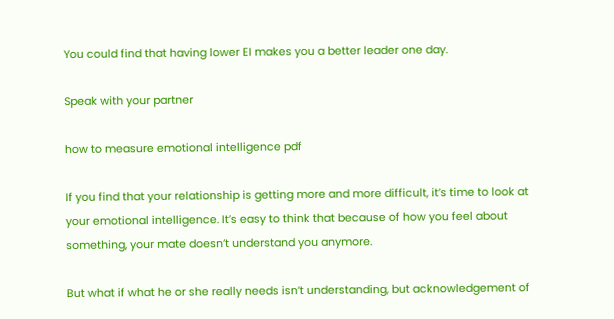You could find that having lower EI makes you a better leader one day.

Speak with your partner

how to measure emotional intelligence pdf

If you find that your relationship is getting more and more difficult, it’s time to look at your emotional intelligence. It’s easy to think that because of how you feel about something, your mate doesn’t understand you anymore.

But what if what he or she really needs isn’t understanding, but acknowledgement of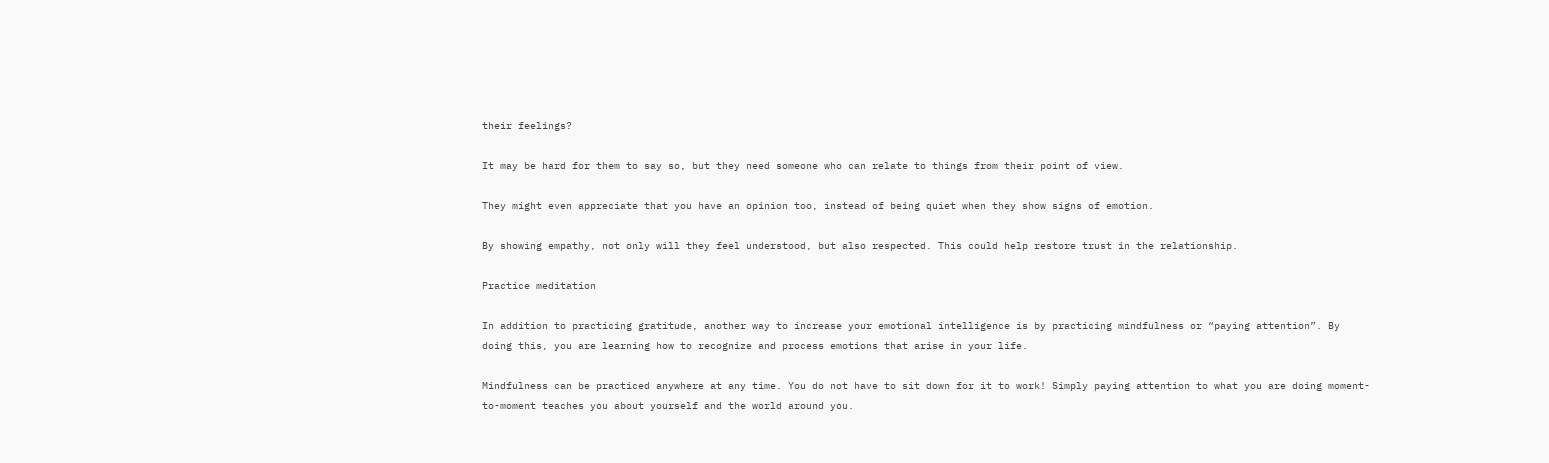their feelings?

It may be hard for them to say so, but they need someone who can relate to things from their point of view.

They might even appreciate that you have an opinion too, instead of being quiet when they show signs of emotion.

By showing empathy, not only will they feel understood, but also respected. This could help restore trust in the relationship.

Practice meditation

In addition to practicing gratitude, another way to increase your emotional intelligence is by practicing mindfulness or “paying attention”. By doing this, you are learning how to recognize and process emotions that arise in your life.

Mindfulness can be practiced anywhere at any time. You do not have to sit down for it to work! Simply paying attention to what you are doing moment-to-moment teaches you about yourself and the world around you.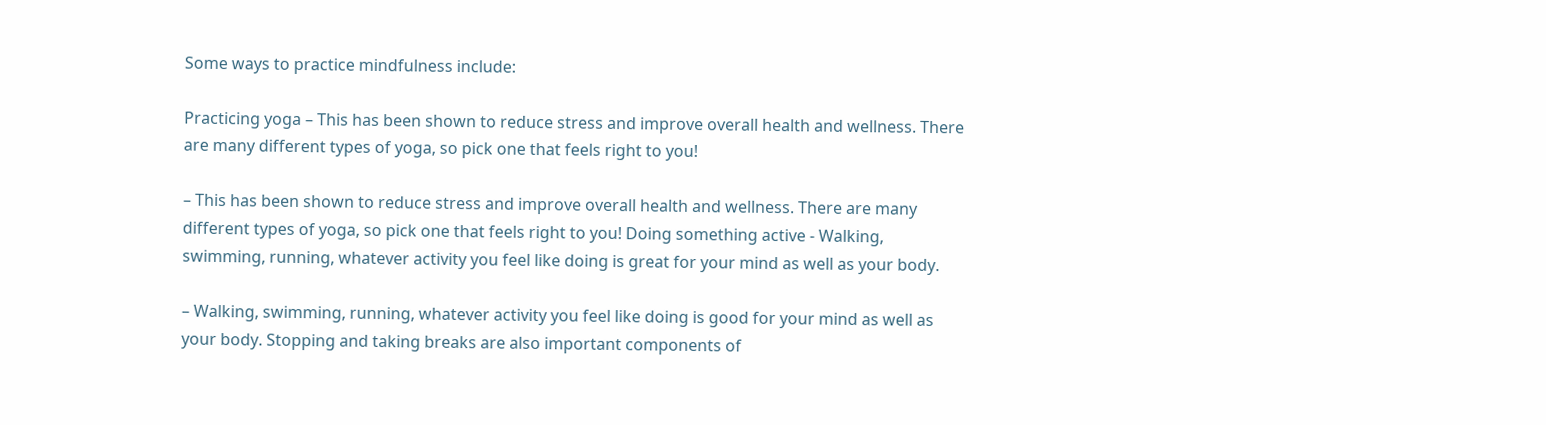Some ways to practice mindfulness include:

Practicing yoga – This has been shown to reduce stress and improve overall health and wellness. There are many different types of yoga, so pick one that feels right to you!

– This has been shown to reduce stress and improve overall health and wellness. There are many different types of yoga, so pick one that feels right to you! Doing something active - Walking, swimming, running, whatever activity you feel like doing is great for your mind as well as your body.

– Walking, swimming, running, whatever activity you feel like doing is good for your mind as well as your body. Stopping and taking breaks are also important components of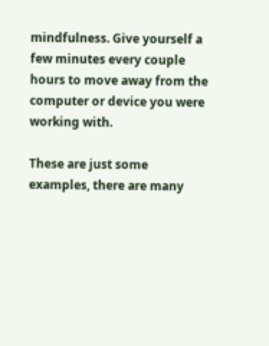mindfulness. Give yourself a few minutes every couple hours to move away from the computer or device you were working with.

These are just some examples, there are many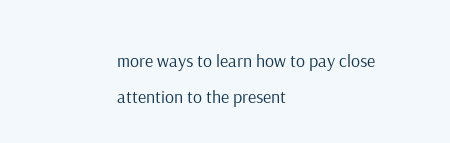more ways to learn how to pay close attention to the present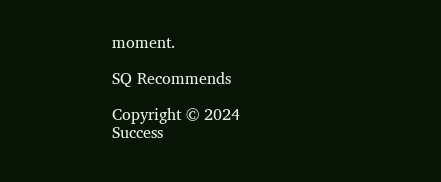moment.

SQ Recommends

Copyright © 2024
Success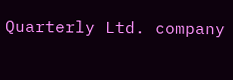Quarterly Ltd. company